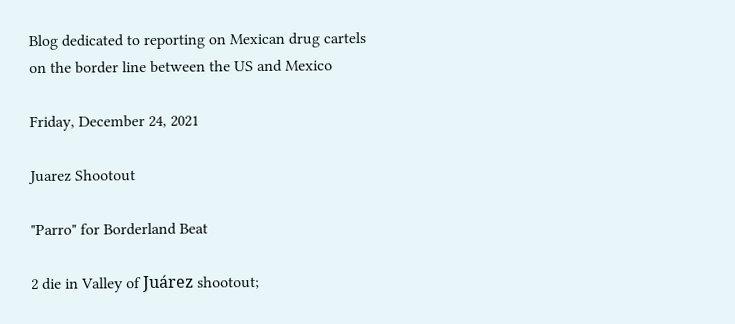Blog dedicated to reporting on Mexican drug cartels
on the border line between the US and Mexico

Friday, December 24, 2021

Juarez Shootout

"Parro" for Borderland Beat

2 die in Valley of Juárez shootout;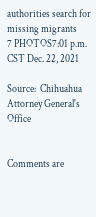authorities search for missing migrants
7 PHOTOS7:01 p.m. CST Dec. 22, 2021

Source:  Chihuahua Attorney General's Office


Comments are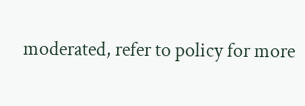moderated, refer to policy for more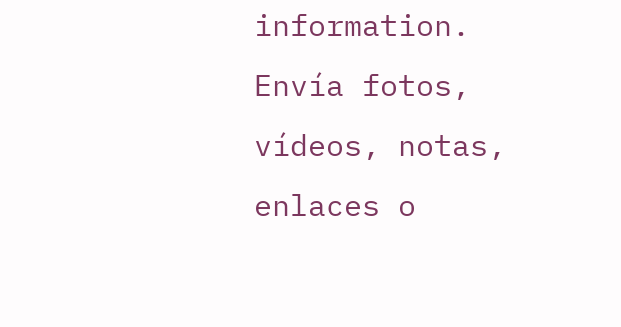information.
Envía fotos, vídeos, notas, enlaces o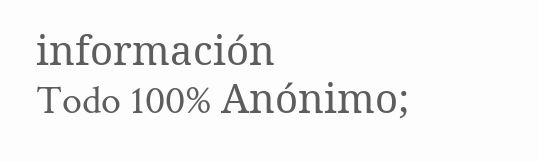información
Todo 100% Anónimo;